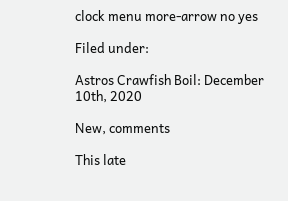clock menu more-arrow no yes

Filed under:

Astros Crawfish Boil: December 10th, 2020

New, comments

This late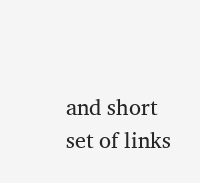and short set of links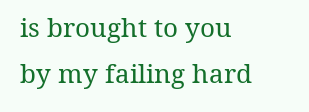is brought to you by my failing hard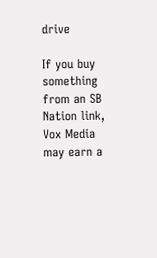drive

If you buy something from an SB Nation link, Vox Media may earn a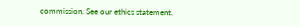commission. See our ethics statement.